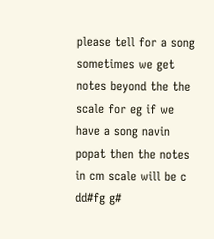please tell for a song sometimes we get notes beyond the the scale for eg if we have a song navin popat then the notes in cm scale will be c dd#fg g#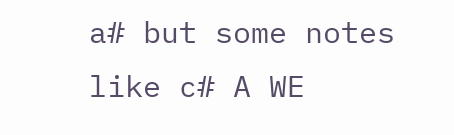a# but some notes like c# A WE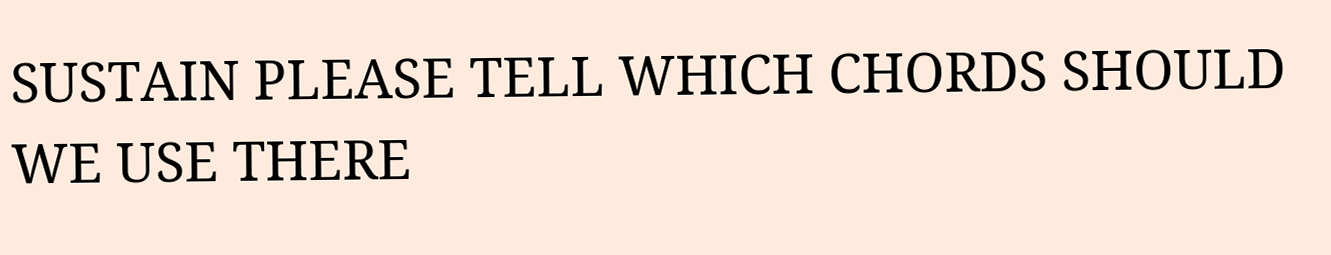SUSTAIN PLEASE TELL WHICH CHORDS SHOULD WE USE THERE